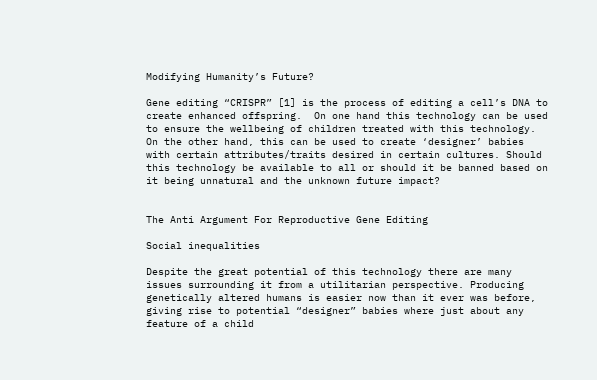Modifying Humanity’s Future?

Gene editing “CRISPR” [1] is the process of editing a cell’s DNA to create enhanced offspring.  On one hand this technology can be used to ensure the wellbeing of children treated with this technology. On the other hand, this can be used to create ‘designer’ babies with certain attributes/traits desired in certain cultures. Should this technology be available to all or should it be banned based on it being unnatural and the unknown future impact?


The Anti Argument For Reproductive Gene Editing

Social inequalities

Despite the great potential of this technology there are many issues surrounding it from a utilitarian perspective. Producing genetically altered humans is easier now than it ever was before, giving rise to potential “designer” babies where just about any feature of a child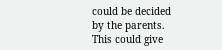could be decided by the parents. This could give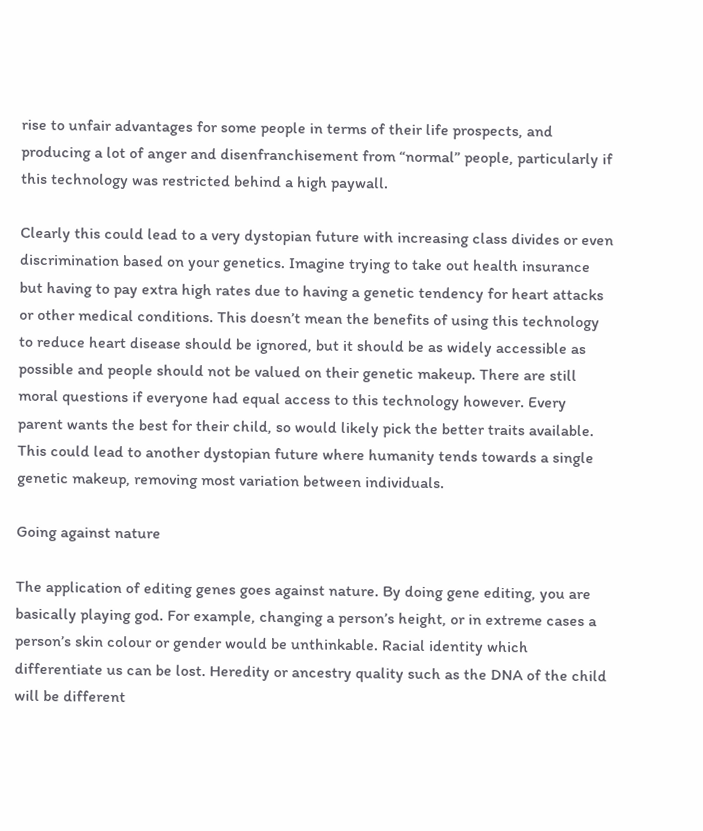rise to unfair advantages for some people in terms of their life prospects, and producing a lot of anger and disenfranchisement from “normal” people, particularly if this technology was restricted behind a high paywall.

Clearly this could lead to a very dystopian future with increasing class divides or even discrimination based on your genetics. Imagine trying to take out health insurance but having to pay extra high rates due to having a genetic tendency for heart attacks or other medical conditions. This doesn’t mean the benefits of using this technology to reduce heart disease should be ignored, but it should be as widely accessible as possible and people should not be valued on their genetic makeup. There are still moral questions if everyone had equal access to this technology however. Every parent wants the best for their child, so would likely pick the better traits available. This could lead to another dystopian future where humanity tends towards a single genetic makeup, removing most variation between individuals.

Going against nature

The application of editing genes goes against nature. By doing gene editing, you are basically playing god. For example, changing a person’s height, or in extreme cases a person’s skin colour or gender would be unthinkable. Racial identity which differentiate us can be lost. Heredity or ancestry quality such as the DNA of the child will be different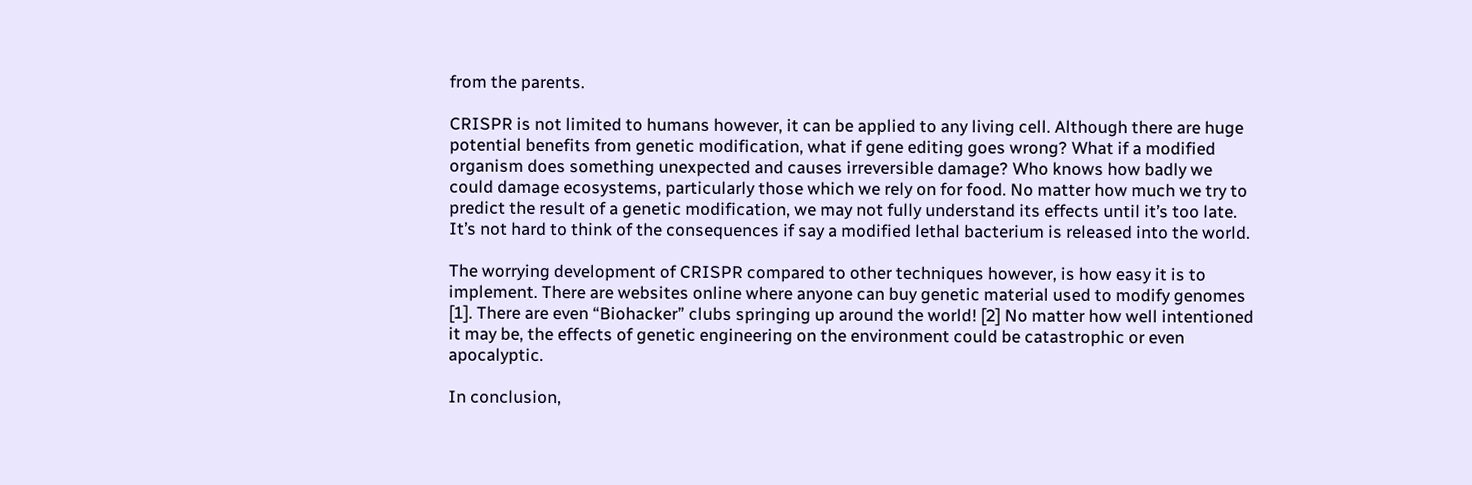from the parents.

CRISPR is not limited to humans however, it can be applied to any living cell. Although there are huge potential benefits from genetic modification, what if gene editing goes wrong? What if a modified organism does something unexpected and causes irreversible damage? Who knows how badly we could damage ecosystems, particularly those which we rely on for food. No matter how much we try to predict the result of a genetic modification, we may not fully understand its effects until it’s too late. It’s not hard to think of the consequences if say a modified lethal bacterium is released into the world.

The worrying development of CRISPR compared to other techniques however, is how easy it is to implement. There are websites online where anyone can buy genetic material used to modify genomes [1]. There are even “Biohacker” clubs springing up around the world! [2] No matter how well intentioned it may be, the effects of genetic engineering on the environment could be catastrophic or even apocalyptic.

In conclusion,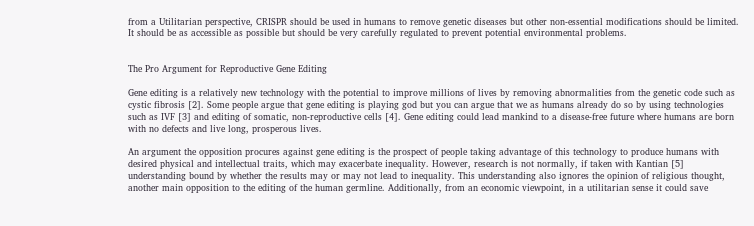from a Utilitarian perspective, CRISPR should be used in humans to remove genetic diseases but other non-essential modifications should be limited. It should be as accessible as possible but should be very carefully regulated to prevent potential environmental problems.


The Pro Argument for Reproductive Gene Editing

Gene editing is a relatively new technology with the potential to improve millions of lives by removing abnormalities from the genetic code such as cystic fibrosis [2]. Some people argue that gene editing is playing god but you can argue that we as humans already do so by using technologies such as IVF [3] and editing of somatic, non-reproductive cells [4]. Gene editing could lead mankind to a disease-free future where humans are born with no defects and live long, prosperous lives.

An argument the opposition procures against gene editing is the prospect of people taking advantage of this technology to produce humans with desired physical and intellectual traits, which may exacerbate inequality. However, research is not normally, if taken with Kantian [5] understanding bound by whether the results may or may not lead to inequality. This understanding also ignores the opinion of religious thought, another main opposition to the editing of the human germline. Additionally, from an economic viewpoint, in a utilitarian sense it could save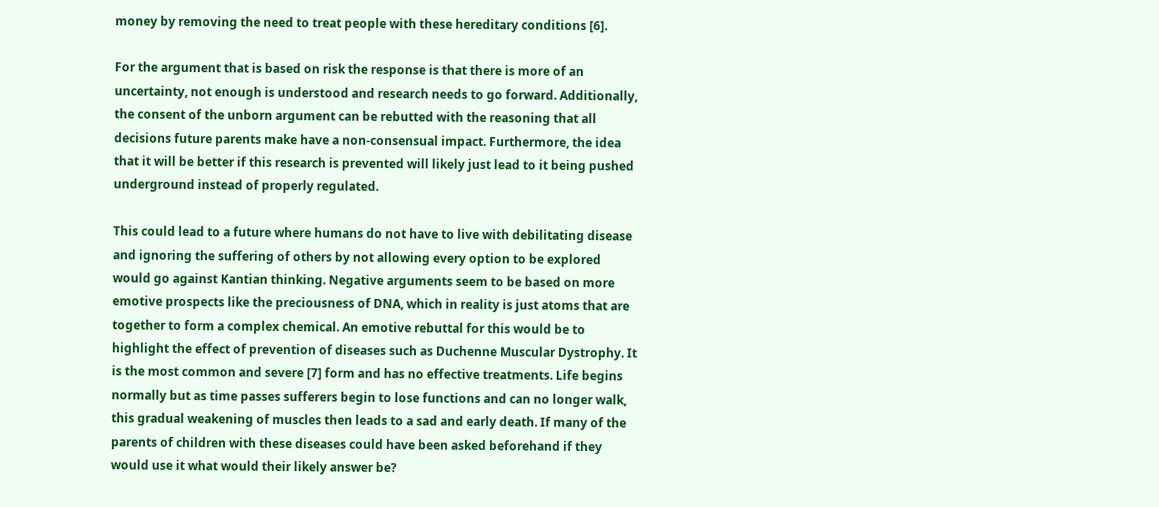money by removing the need to treat people with these hereditary conditions [6].

For the argument that is based on risk the response is that there is more of an uncertainty, not enough is understood and research needs to go forward. Additionally, the consent of the unborn argument can be rebutted with the reasoning that all decisions future parents make have a non-consensual impact. Furthermore, the idea that it will be better if this research is prevented will likely just lead to it being pushed underground instead of properly regulated.

This could lead to a future where humans do not have to live with debilitating disease and ignoring the suffering of others by not allowing every option to be explored would go against Kantian thinking. Negative arguments seem to be based on more emotive prospects like the preciousness of DNA, which in reality is just atoms that are together to form a complex chemical. An emotive rebuttal for this would be to highlight the effect of prevention of diseases such as Duchenne Muscular Dystrophy. It is the most common and severe [7] form and has no effective treatments. Life begins normally but as time passes sufferers begin to lose functions and can no longer walk, this gradual weakening of muscles then leads to a sad and early death. If many of the parents of children with these diseases could have been asked beforehand if they would use it what would their likely answer be?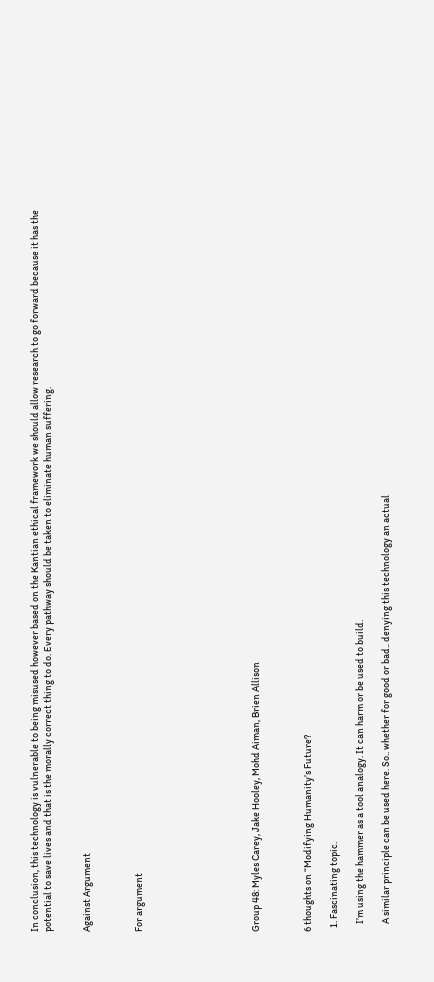In conclusion, this technology is vulnerable to being misused however based on the Kantian ethical framework we should allow research to go forward because it has the potential to save lives and that is the morally correct thing to do. Every pathway should be taken to eliminate human suffering.


Against Argument



For argument








Group 48: Myles Carey, Jake Hooley, Mohd Aiman, Brien Allison



6 thoughts on “Modifying Humanity’s Future?

  1. Fascinating topic.

    I’m using the hammer as a tool analogy. It can harm or be used to build.

    A similar principle can be used here. So.. whether for good or bad.. denying this technology an actual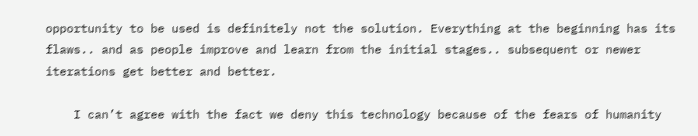opportunity to be used is definitely not the solution. Everything at the beginning has its flaws.. and as people improve and learn from the initial stages.. subsequent or newer iterations get better and better.

    I can’t agree with the fact we deny this technology because of the fears of humanity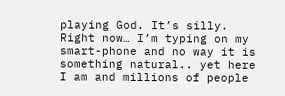playing God. It’s silly. Right now… I’m typing on my smart-phone and no way it is something natural.. yet here I am and millions of people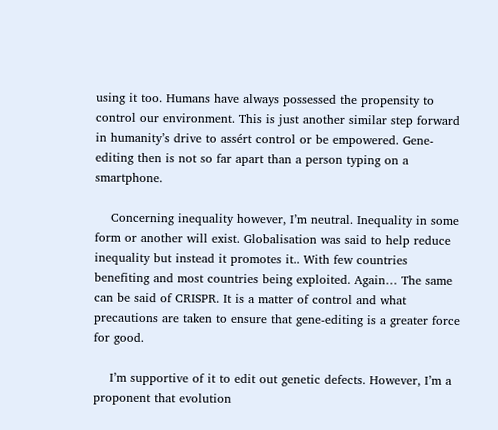using it too. Humans have always possessed the propensity to control our environment. This is just another similar step forward in humanity’s drive to assért control or be empowered. Gene-editing then is not so far apart than a person typing on a smartphone.

    Concerning inequality however, I’m neutral. Inequality in some form or another will exist. Globalisation was said to help reduce inequality but instead it promotes it.. With few countries benefiting and most countries being exploited. Again… The same can be said of CRISPR. It is a matter of control and what precautions are taken to ensure that gene-editing is a greater force for good.

    I’m supportive of it to edit out genetic defects. However, I’m a proponent that evolution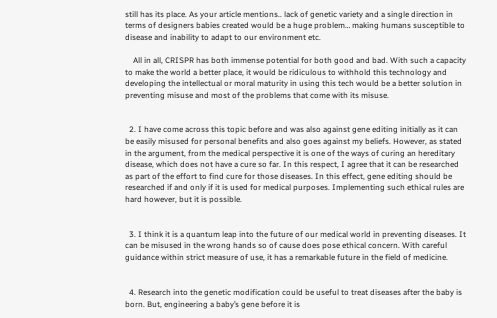still has its place. As your article mentions.. lack of genetic variety and a single direction in terms of designers babies created would be a huge problem… making humans susceptible to disease and inability to adapt to our environment etc.

    All in all, CRISPR has both immense potential for both good and bad. With such a capacity to make the world a better place, it would be ridiculous to withhold this technology and developing the intellectual or moral maturity in using this tech would be a better solution in preventing misuse and most of the problems that come with its misuse.


  2. I have come across this topic before and was also against gene editing initially as it can be easily misused for personal benefits and also goes against my beliefs. However, as stated in the argument, from the medical perspective it is one of the ways of curing an hereditary disease, which does not have a cure so far. In this respect, I agree that it can be researched as part of the effort to find cure for those diseases. In this effect, gene editing should be researched if and only if it is used for medical purposes. Implementing such ethical rules are hard however, but it is possible.


  3. I think it is a quantum leap into the future of our medical world in preventing diseases. It can be misused in the wrong hands so of cause does pose ethical concern. With careful guidance within strict measure of use, it has a remarkable future in the field of medicine.


  4. Research into the genetic modification could be useful to treat diseases after the baby is born. But, engineering a baby’s gene before it is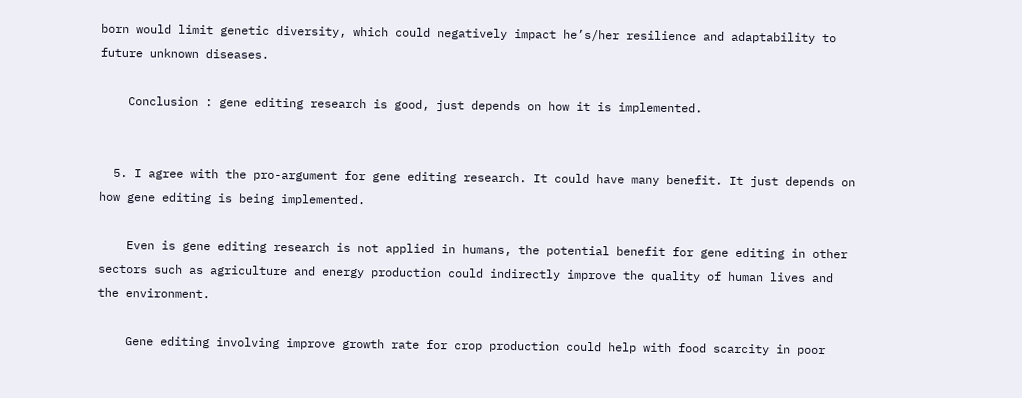born would limit genetic diversity, which could negatively impact he’s/her resilience and adaptability to future unknown diseases.

    Conclusion : gene editing research is good, just depends on how it is implemented.


  5. I agree with the pro-argument for gene editing research. It could have many benefit. It just depends on how gene editing is being implemented.

    Even is gene editing research is not applied in humans, the potential benefit for gene editing in other sectors such as agriculture and energy production could indirectly improve the quality of human lives and the environment.

    Gene editing involving improve growth rate for crop production could help with food scarcity in poor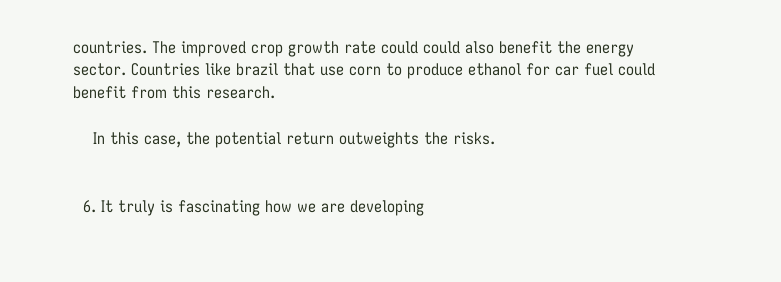countries. The improved crop growth rate could could also benefit the energy sector. Countries like brazil that use corn to produce ethanol for car fuel could benefit from this research.

    In this case, the potential return outweights the risks.


  6. It truly is fascinating how we are developing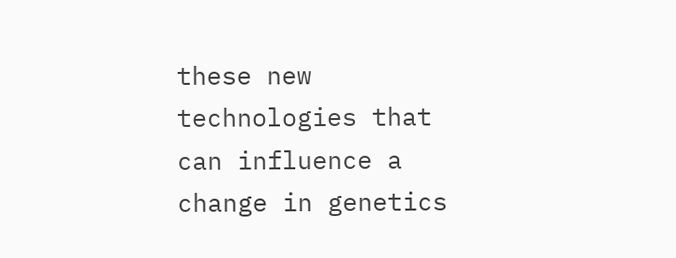these new technologies that can influence a change in genetics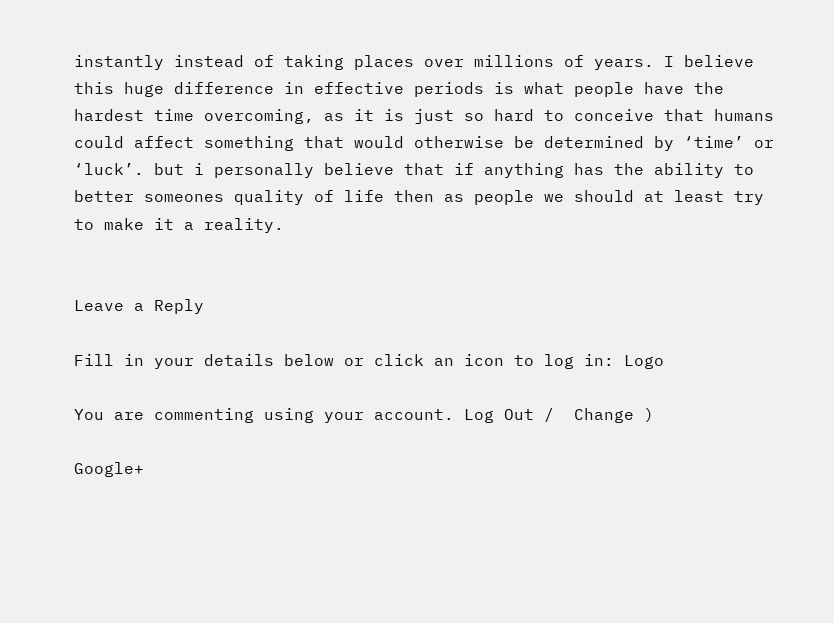instantly instead of taking places over millions of years. I believe this huge difference in effective periods is what people have the hardest time overcoming, as it is just so hard to conceive that humans could affect something that would otherwise be determined by ‘time’ or ‘luck’. but i personally believe that if anything has the ability to better someones quality of life then as people we should at least try to make it a reality.


Leave a Reply

Fill in your details below or click an icon to log in: Logo

You are commenting using your account. Log Out /  Change )

Google+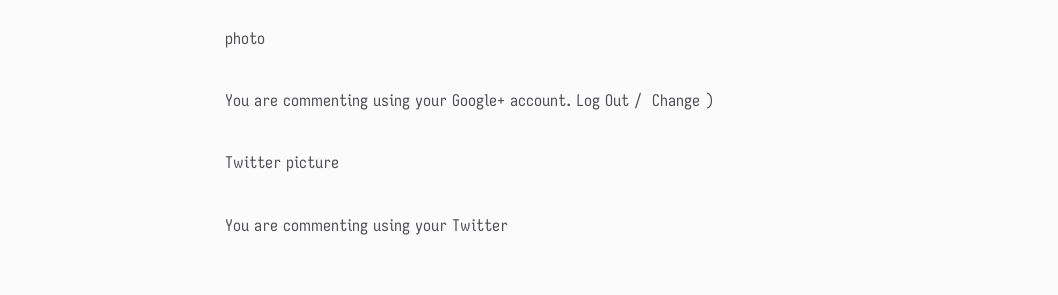photo

You are commenting using your Google+ account. Log Out /  Change )

Twitter picture

You are commenting using your Twitter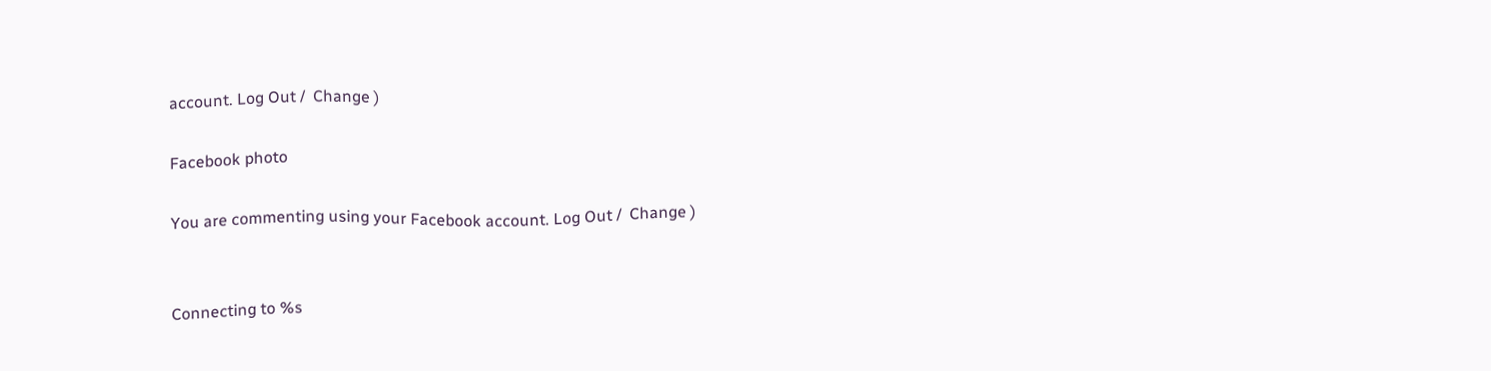account. Log Out /  Change )

Facebook photo

You are commenting using your Facebook account. Log Out /  Change )


Connecting to %s